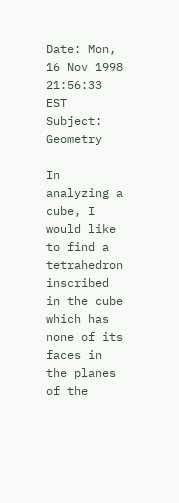Date: Mon, 16 Nov 1998 21:56:33 EST
Subject: Geometry

In analyzing a cube, I would like to find a tetrahedron inscribed in the cube which has none of its faces in the planes of the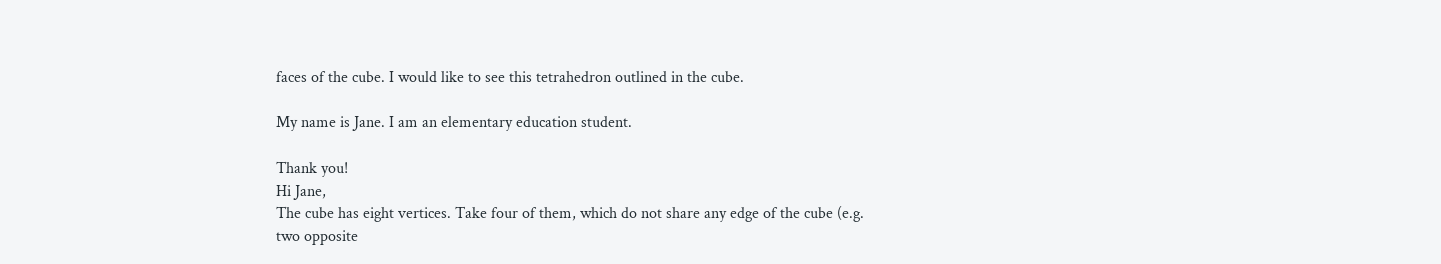faces of the cube. I would like to see this tetrahedron outlined in the cube.

My name is Jane. I am an elementary education student.

Thank you!
Hi Jane,
The cube has eight vertices. Take four of them, which do not share any edge of the cube (e.g. two opposite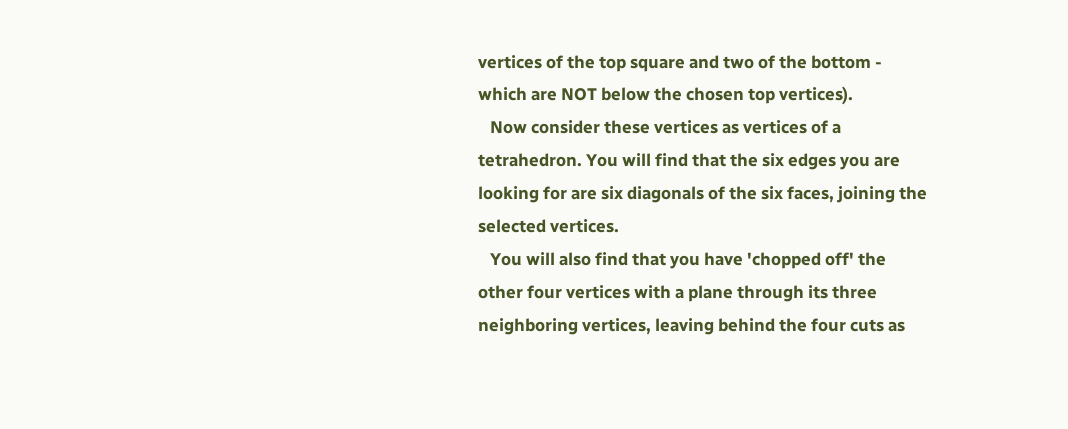vertices of the top square and two of the bottom - which are NOT below the chosen top vertices).
   Now consider these vertices as vertices of a tetrahedron. You will find that the six edges you are looking for are six diagonals of the six faces, joining the selected vertices.
   You will also find that you have 'chopped off' the other four vertices with a plane through its three neighboring vertices, leaving behind the four cuts as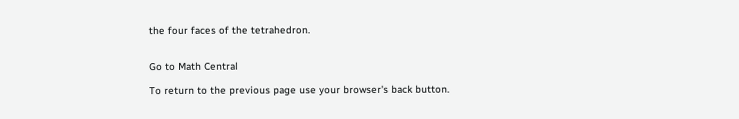the four faces of the tetrahedron.


Go to Math Central

To return to the previous page use your browser's back button.